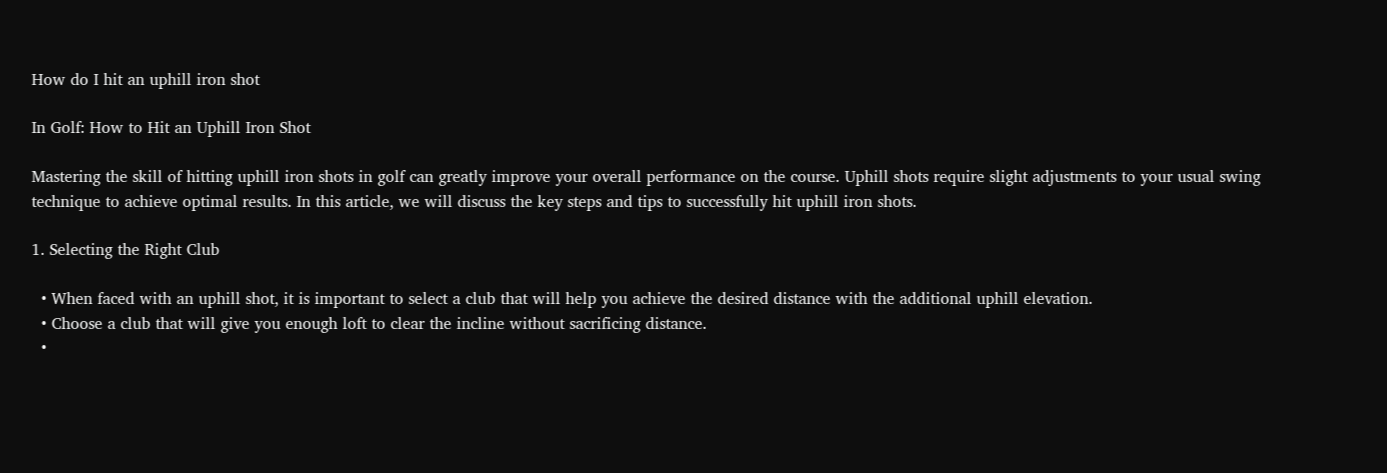How do I hit an uphill iron shot

In Golf: How to Hit an Uphill Iron Shot

Mastering the skill of hitting uphill iron shots in golf can greatly improve your overall performance on the course. Uphill shots require slight adjustments to your usual swing technique to achieve optimal results. In this article, we will discuss the key steps and tips to successfully hit uphill iron shots.

1. Selecting the Right Club

  • When faced with an uphill shot, it is important to select a club that will help you achieve the desired distance with the additional uphill elevation.
  • Choose a club that will give you enough loft to clear the incline without sacrificing distance.
  •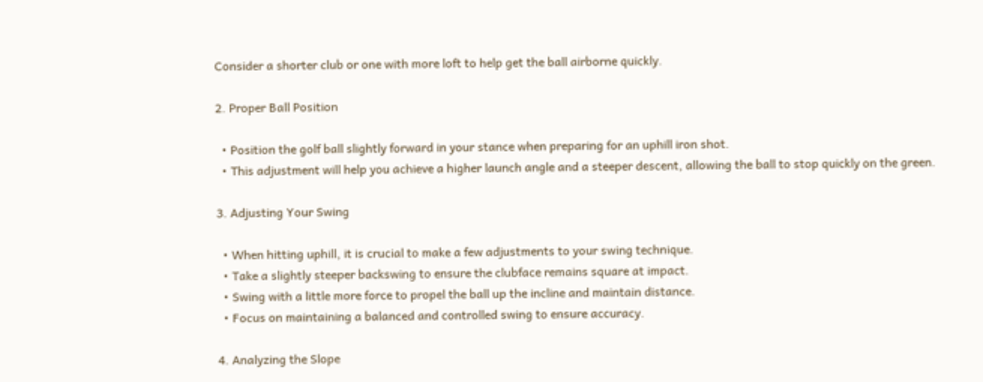Consider a shorter club or one with more loft to help get the ball airborne quickly.

2. Proper Ball Position

  • Position the golf ball slightly forward in your stance when preparing for an uphill iron shot.
  • This adjustment will help you achieve a higher launch angle and a steeper descent, allowing the ball to stop quickly on the green.

3. Adjusting Your Swing

  • When hitting uphill, it is crucial to make a few adjustments to your swing technique.
  • Take a slightly steeper backswing to ensure the clubface remains square at impact.
  • Swing with a little more force to propel the ball up the incline and maintain distance.
  • Focus on maintaining a balanced and controlled swing to ensure accuracy.

4. Analyzing the Slope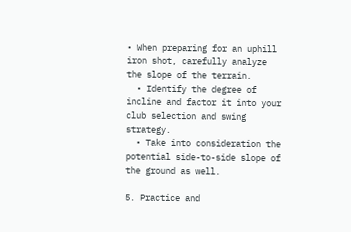• When preparing for an uphill iron shot, carefully analyze the slope of the terrain.
  • Identify the degree of incline and factor it into your club selection and swing strategy.
  • Take into consideration the potential side-to-side slope of the ground as well.

5. Practice and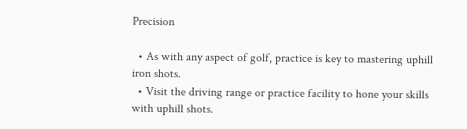Precision

  • As with any aspect of golf, practice is key to mastering uphill iron shots.
  • Visit the driving range or practice facility to hone your skills with uphill shots.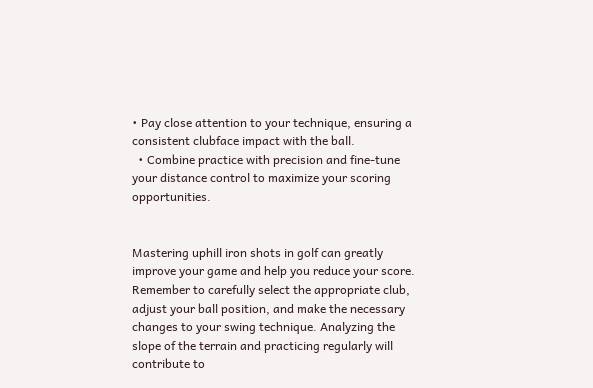• Pay close attention to your technique, ensuring a consistent clubface impact with the ball.
  • Combine practice with precision and fine-tune your distance control to maximize your scoring opportunities.


Mastering uphill iron shots in golf can greatly improve your game and help you reduce your score. Remember to carefully select the appropriate club, adjust your ball position, and make the necessary changes to your swing technique. Analyzing the slope of the terrain and practicing regularly will contribute to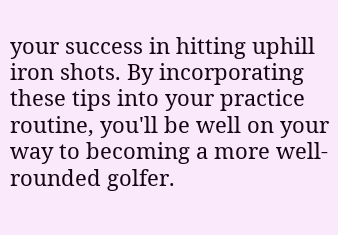your success in hitting uphill iron shots. By incorporating these tips into your practice routine, you'll be well on your way to becoming a more well-rounded golfer.